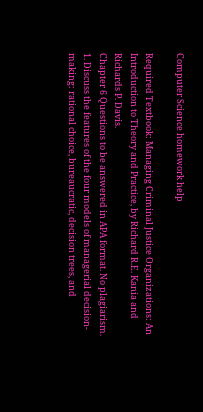Computer Science homework help

Required Textbook: Managing Criminal Justice Organizations: An Introduction to Theory and Practice, by Richard R.E. Kania and Richards P. Davis.
Chapter 6 Questions to be answered in APA format. No plagiarism.
1. Discuss the features of the four models of managerial decision-making: rational choice, bureaucratic, decision trees, and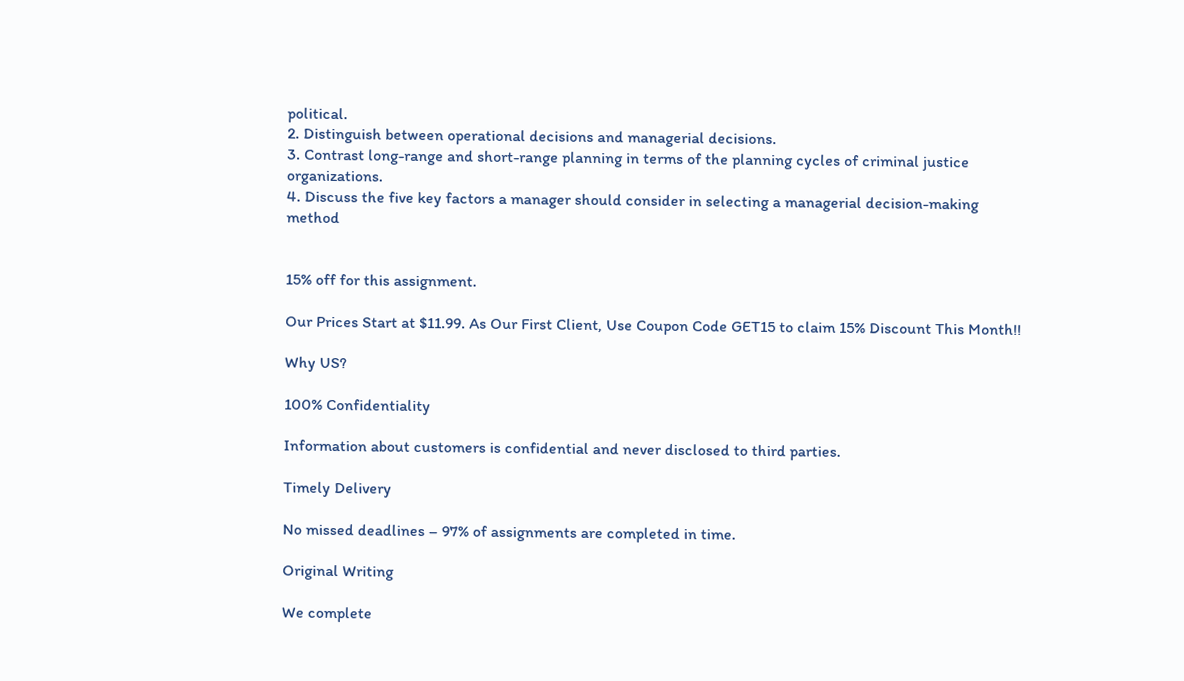political.
2. Distinguish between operational decisions and managerial decisions.
3. Contrast long-range and short-range planning in terms of the planning cycles of criminal justice organizations.
4. Discuss the five key factors a manager should consider in selecting a managerial decision-making method


15% off for this assignment.

Our Prices Start at $11.99. As Our First Client, Use Coupon Code GET15 to claim 15% Discount This Month!!

Why US?

100% Confidentiality

Information about customers is confidential and never disclosed to third parties.

Timely Delivery

No missed deadlines – 97% of assignments are completed in time.

Original Writing

We complete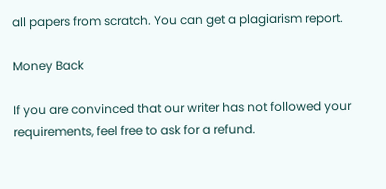all papers from scratch. You can get a plagiarism report.

Money Back

If you are convinced that our writer has not followed your requirements, feel free to ask for a refund.